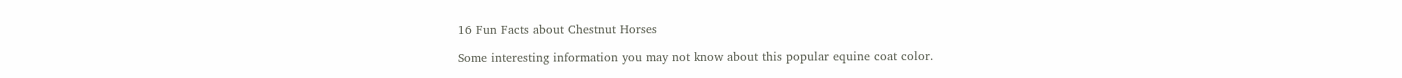16 Fun Facts about Chestnut Horses

Some interesting information you may not know about this popular equine coat color.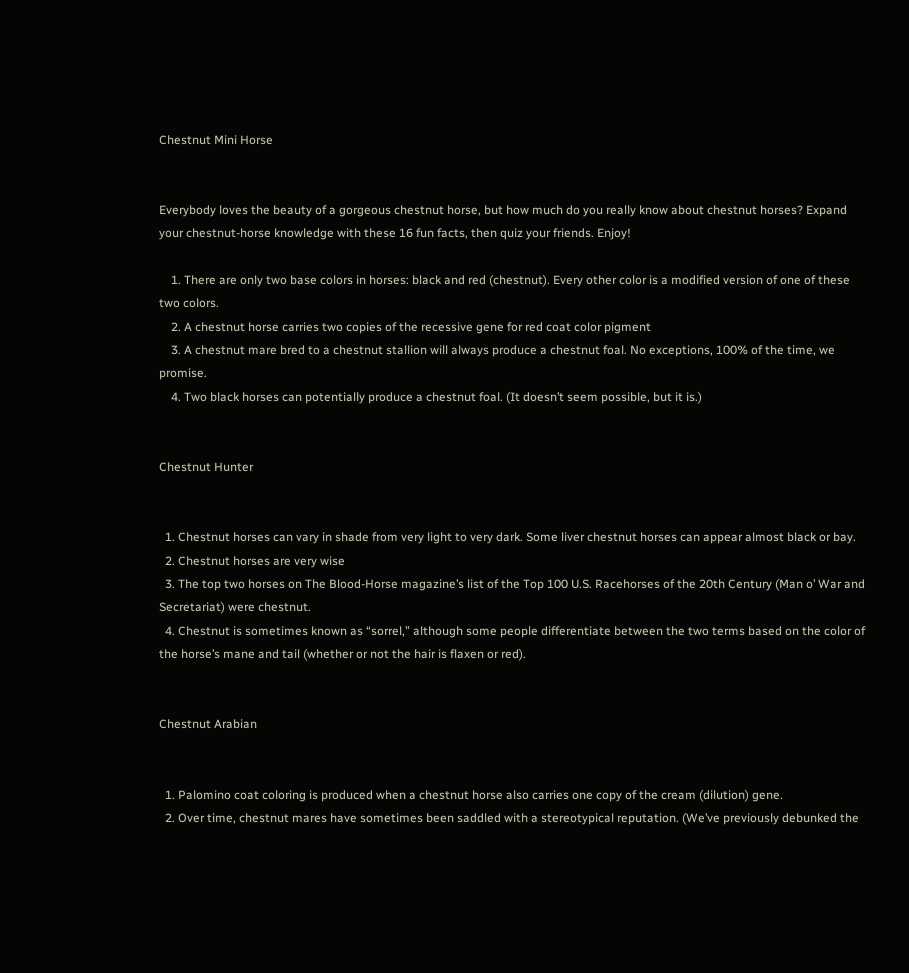Chestnut Mini Horse


Everybody loves the beauty of a gorgeous chestnut horse, but how much do you really know about chestnut horses? Expand your chestnut-horse knowledge with these 16 fun facts, then quiz your friends. Enjoy!

    1. There are only two base colors in horses: black and red (chestnut). Every other color is a modified version of one of these two colors.
    2. A chestnut horse carries two copies of the recessive gene for red coat color pigment
    3. A chestnut mare bred to a chestnut stallion will always produce a chestnut foal. No exceptions, 100% of the time, we promise.
    4. Two black horses can potentially produce a chestnut foal. (It doesn’t seem possible, but it is.)


Chestnut Hunter


  1. Chestnut horses can vary in shade from very light to very dark. Some liver chestnut horses can appear almost black or bay.
  2. Chestnut horses are very wise
  3. The top two horses on The Blood-Horse magazine’s list of the Top 100 U.S. Racehorses of the 20th Century (Man o’ War and Secretariat) were chestnut.
  4. Chestnut is sometimes known as “sorrel,” although some people differentiate between the two terms based on the color of the horse’s mane and tail (whether or not the hair is flaxen or red).


Chestnut Arabian


  1. Palomino coat coloring is produced when a chestnut horse also carries one copy of the cream (dilution) gene.
  2. Over time, chestnut mares have sometimes been saddled with a stereotypical reputation. (We’ve previously debunked the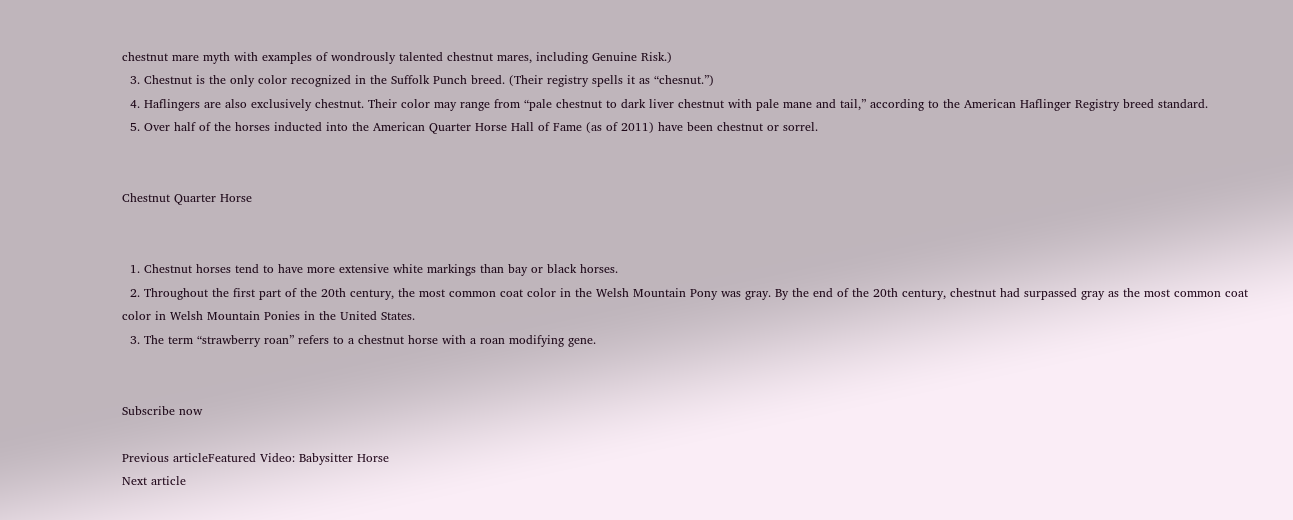chestnut mare myth with examples of wondrously talented chestnut mares, including Genuine Risk.)
  3. Chestnut is the only color recognized in the Suffolk Punch breed. (Their registry spells it as “chesnut.”)
  4. Haflingers are also exclusively chestnut. Their color may range from “pale chestnut to dark liver chestnut with pale mane and tail,” according to the American Haflinger Registry breed standard.
  5. Over half of the horses inducted into the American Quarter Horse Hall of Fame (as of 2011) have been chestnut or sorrel.


Chestnut Quarter Horse


  1. Chestnut horses tend to have more extensive white markings than bay or black horses.
  2. Throughout the first part of the 20th century, the most common coat color in the Welsh Mountain Pony was gray. By the end of the 20th century, chestnut had surpassed gray as the most common coat color in Welsh Mountain Ponies in the United States.
  3. The term “strawberry roan” refers to a chestnut horse with a roan modifying gene.


Subscribe now

Previous articleFeatured Video: Babysitter Horse
Next article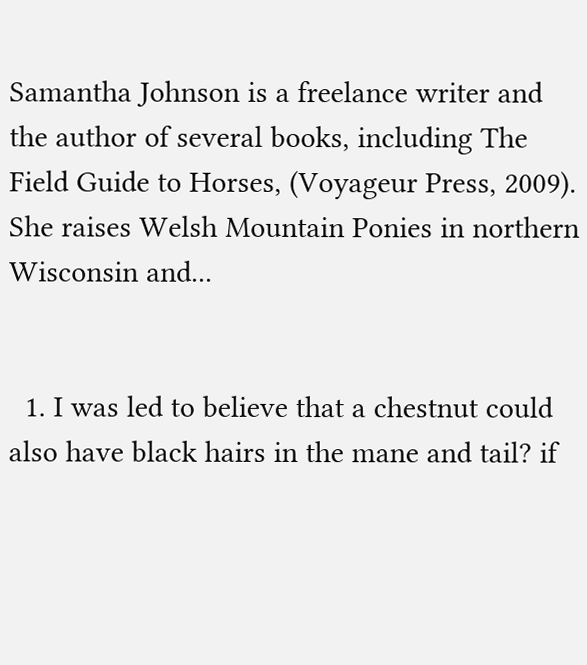Samantha Johnson is a freelance writer and the author of several books, including The Field Guide to Horses, (Voyageur Press, 2009). She raises Welsh Mountain Ponies in northern Wisconsin and...


  1. I was led to believe that a chestnut could also have black hairs in the mane and tail? if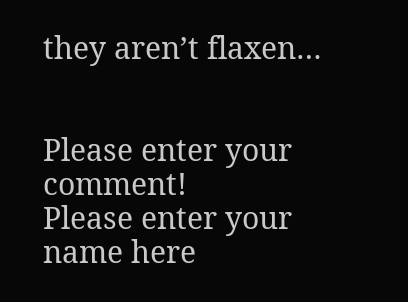they aren’t flaxen…


Please enter your comment!
Please enter your name here